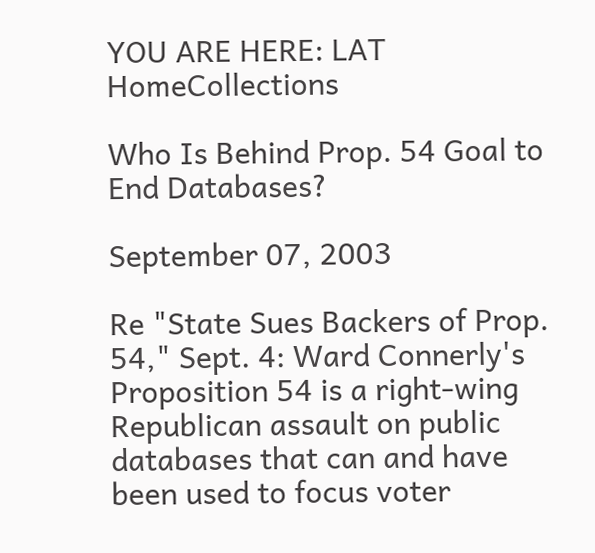YOU ARE HERE: LAT HomeCollections

Who Is Behind Prop. 54 Goal to End Databases?

September 07, 2003

Re "State Sues Backers of Prop. 54," Sept. 4: Ward Connerly's Proposition 54 is a right-wing Republican assault on public databases that can and have been used to focus voter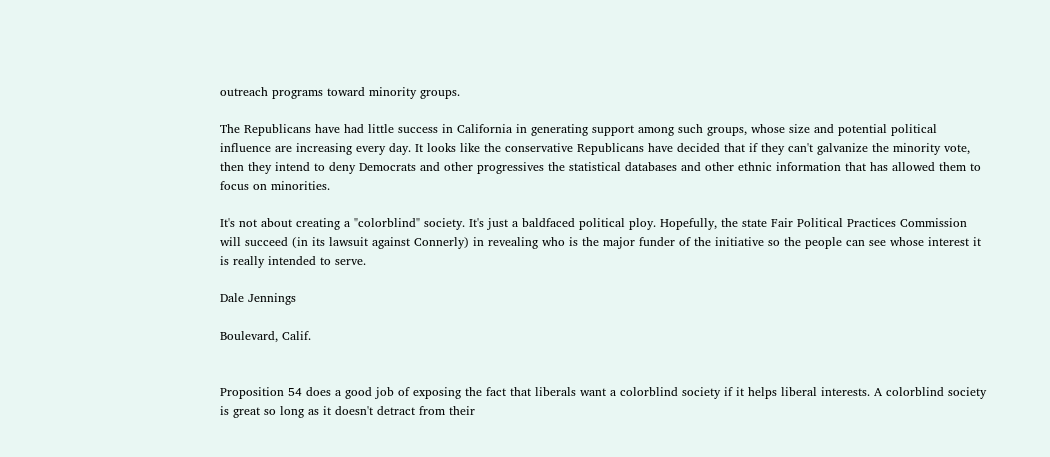outreach programs toward minority groups.

The Republicans have had little success in California in generating support among such groups, whose size and potential political influence are increasing every day. It looks like the conservative Republicans have decided that if they can't galvanize the minority vote, then they intend to deny Democrats and other progressives the statistical databases and other ethnic information that has allowed them to focus on minorities.

It's not about creating a "colorblind" society. It's just a baldfaced political ploy. Hopefully, the state Fair Political Practices Commission will succeed (in its lawsuit against Connerly) in revealing who is the major funder of the initiative so the people can see whose interest it is really intended to serve.

Dale Jennings

Boulevard, Calif.


Proposition 54 does a good job of exposing the fact that liberals want a colorblind society if it helps liberal interests. A colorblind society is great so long as it doesn't detract from their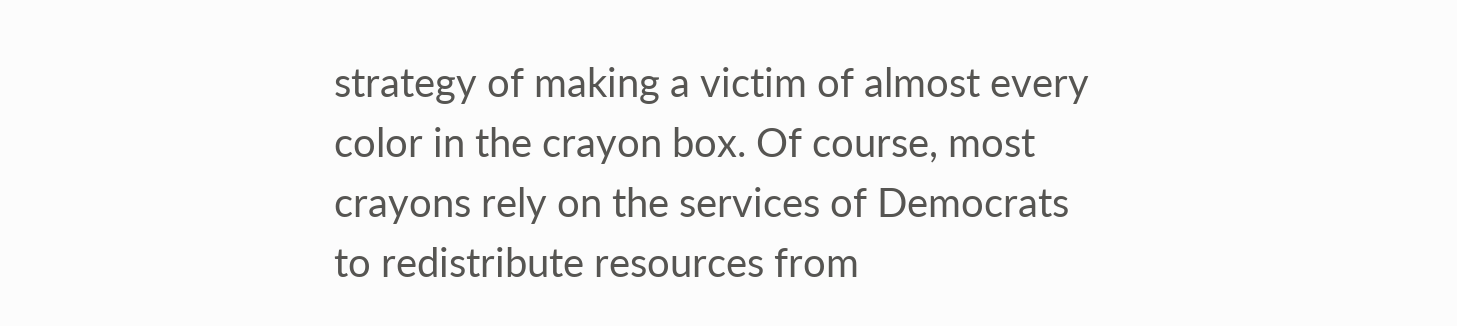strategy of making a victim of almost every color in the crayon box. Of course, most crayons rely on the services of Democrats to redistribute resources from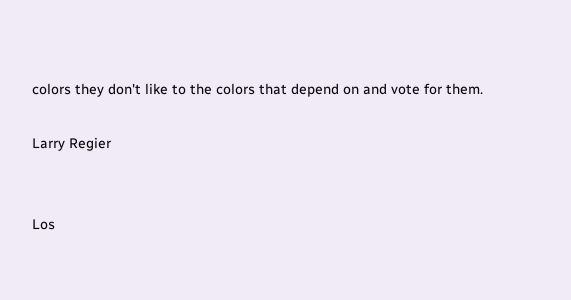colors they don't like to the colors that depend on and vote for them.

Larry Regier


Los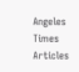Angeles Times Articles